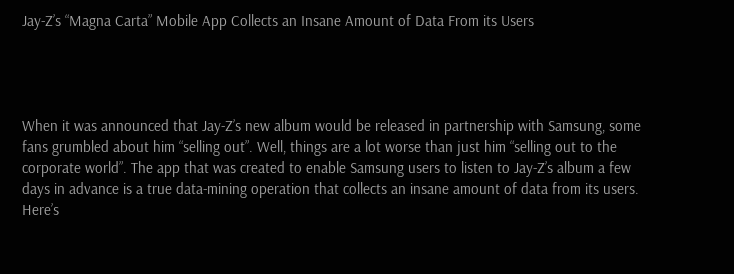Jay-Z’s “Magna Carta” Mobile App Collects an Insane Amount of Data From its Users




When it was announced that Jay-Z’s new album would be released in partnership with Samsung, some fans grumbled about him “selling out”. Well, things are a lot worse than just him “selling out to the corporate world”. The app that was created to enable Samsung users to listen to Jay-Z’s album a few days in advance is a true data-mining operation that collects an insane amount of data from its users. Here’s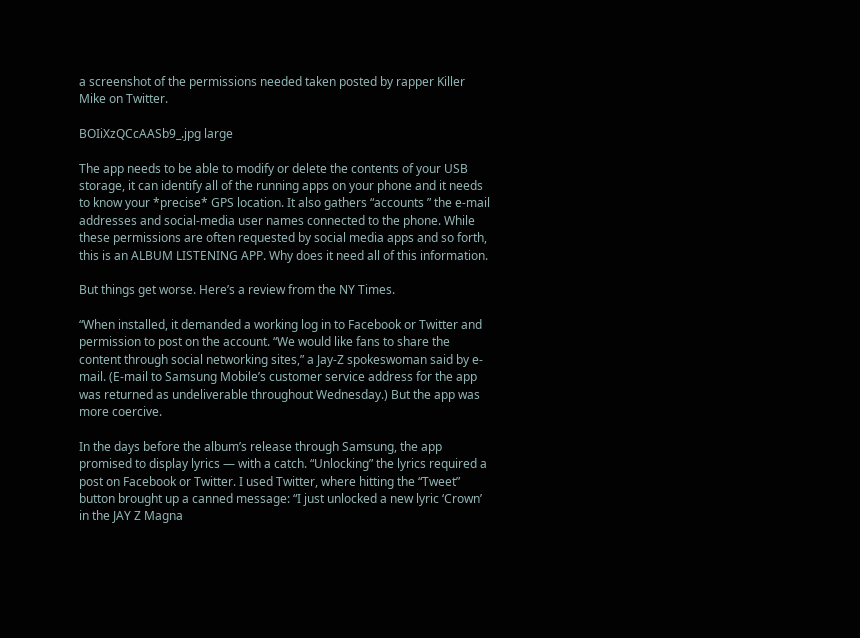a screenshot of the permissions needed taken posted by rapper Killer Mike on Twitter.

BOIiXzQCcAASb9_.jpg large

The app needs to be able to modify or delete the contents of your USB storage, it can identify all of the running apps on your phone and it needs to know your *precise* GPS location. It also gathers “accounts ” the e-mail addresses and social-media user names connected to the phone. While these permissions are often requested by social media apps and so forth, this is an ALBUM LISTENING APP. Why does it need all of this information.

But things get worse. Here’s a review from the NY Times.

“When installed, it demanded a working log in to Facebook or Twitter and permission to post on the account. “We would like fans to share the content through social networking sites,” a Jay-Z spokeswoman said by e-mail. (E-mail to Samsung Mobile’s customer service address for the app was returned as undeliverable throughout Wednesday.) But the app was more coercive.

In the days before the album’s release through Samsung, the app promised to display lyrics — with a catch. “Unlocking” the lyrics required a post on Facebook or Twitter. I used Twitter, where hitting the “Tweet” button brought up a canned message: “I just unlocked a new lyric ‘Crown’ in the JAY Z Magna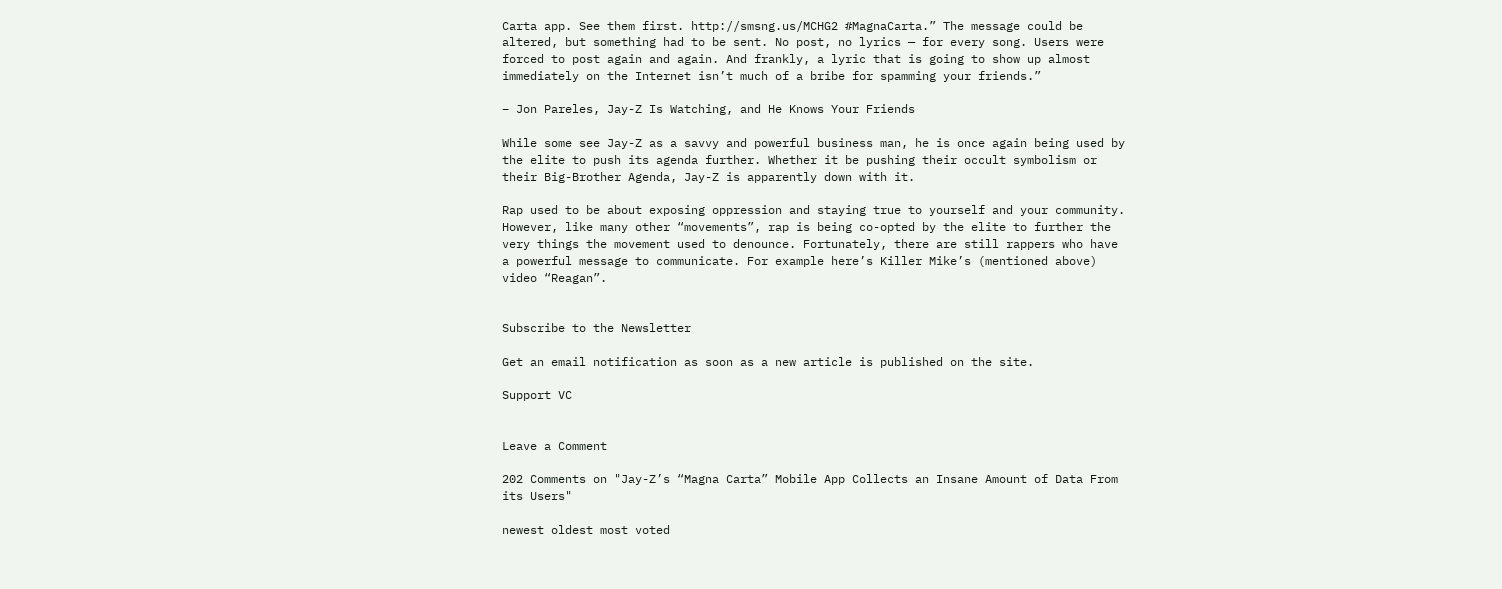Carta app. See them first. http://smsng.us/MCHG2 #MagnaCarta.” The message could be altered, but something had to be sent. No post, no lyrics — for every song. Users were forced to post again and again. And frankly, a lyric that is going to show up almost immediately on the Internet isn’t much of a bribe for spamming your friends.”

– Jon Pareles, Jay-Z Is Watching, and He Knows Your Friends

While some see Jay-Z as a savvy and powerful business man, he is once again being used by the elite to push its agenda further. Whether it be pushing their occult symbolism or their Big-Brother Agenda, Jay-Z is apparently down with it.

Rap used to be about exposing oppression and staying true to yourself and your community. However, like many other “movements”, rap is being co-opted by the elite to further the very things the movement used to denounce. Fortunately, there are still rappers who have a powerful message to communicate. For example here’s Killer Mike’s (mentioned above) video “Reagan”.


Subscribe to the Newsletter

Get an email notification as soon as a new article is published on the site.

Support VC


Leave a Comment

202 Comments on "Jay-Z’s “Magna Carta” Mobile App Collects an Insane Amount of Data From its Users"

newest oldest most voted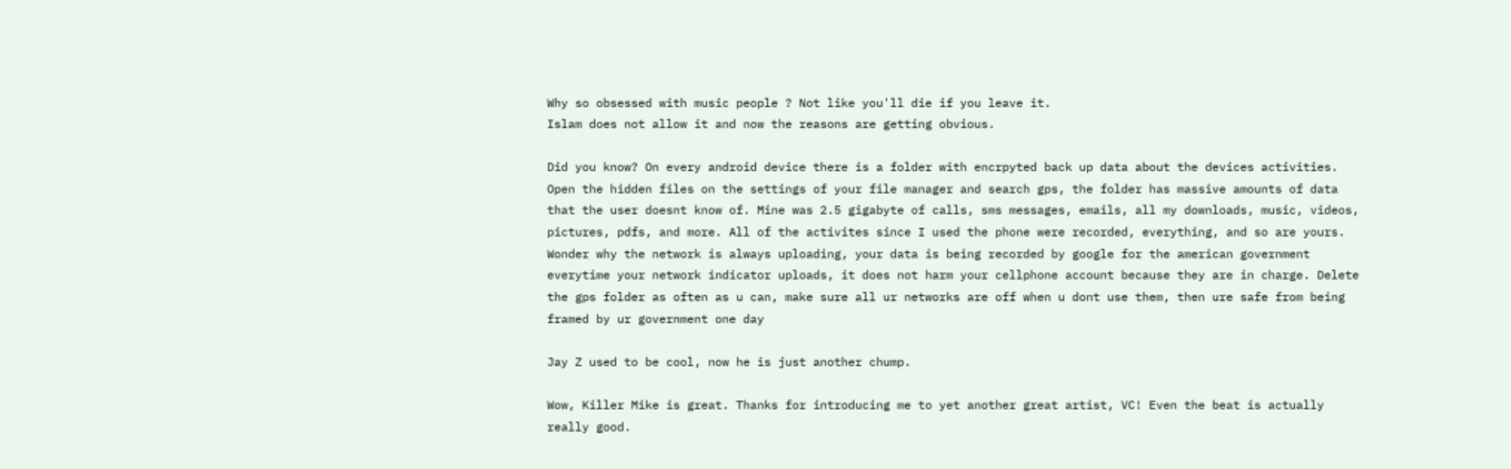Why so obsessed with music people ? Not like you'll die if you leave it.
Islam does not allow it and now the reasons are getting obvious.

Did you know? On every android device there is a folder with encrpyted back up data about the devices activities. Open the hidden files on the settings of your file manager and search gps, the folder has massive amounts of data that the user doesnt know of. Mine was 2.5 gigabyte of calls, sms messages, emails, all my downloads, music, videos, pictures, pdfs, and more. All of the activites since I used the phone were recorded, everything, and so are yours. Wonder why the network is always uploading, your data is being recorded by google for the american government everytime your network indicator uploads, it does not harm your cellphone account because they are in charge. Delete the gps folder as often as u can, make sure all ur networks are off when u dont use them, then ure safe from being framed by ur government one day

Jay Z used to be cool, now he is just another chump.

Wow, Killer Mike is great. Thanks for introducing me to yet another great artist, VC! Even the beat is actually really good.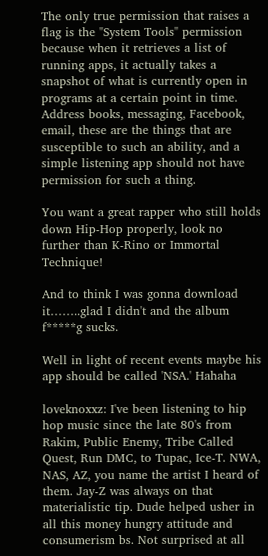The only true permission that raises a flag is the "System Tools" permission because when it retrieves a list of running apps, it actually takes a snapshot of what is currently open in programs at a certain point in time. Address books, messaging, Facebook, email, these are the things that are susceptible to such an ability, and a simple listening app should not have permission for such a thing.

You want a great rapper who still holds down Hip-Hop properly, look no further than K-Rino or Immortal Technique!

And to think I was gonna download it……..glad I didn't and the album f*****g sucks.

Well in light of recent events maybe his app should be called 'NSA.' Hahaha

loveknoxxz: I've been listening to hip hop music since the late 80's from Rakim, Public Enemy, Tribe Called Quest, Run DMC, to Tupac, Ice-T. NWA, NAS, AZ, you name the artist I heard of them. Jay-Z was always on that materialistic tip. Dude helped usher in all this money hungry attitude and consumerism bs. Not surprised at all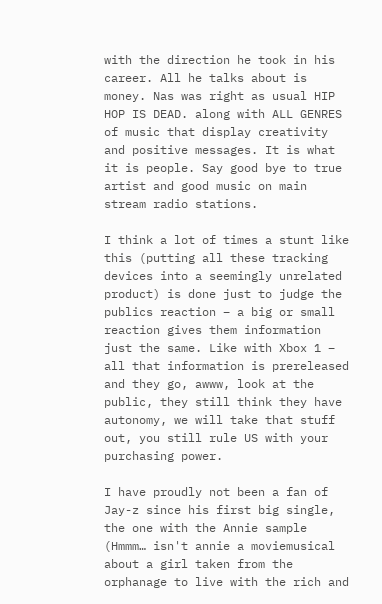with the direction he took in his career. All he talks about is money. Nas was right as usual HIP HOP IS DEAD. along with ALL GENRES of music that display creativity and positive messages. It is what it is people. Say good bye to true artist and good music on main stream radio stations.

I think a lot of times a stunt like this (putting all these tracking devices into a seemingly unrelated product) is done just to judge the publics reaction – a big or small reaction gives them information just the same. Like with Xbox 1 – all that information is prereleased and they go, awww, look at the public, they still think they have autonomy, we will take that stuff out, you still rule US with your purchasing power.

I have proudly not been a fan of Jay-z since his first big single, the one with the Annie sample (Hmmm… isn't annie a moviemusical about a girl taken from the orphanage to live with the rich and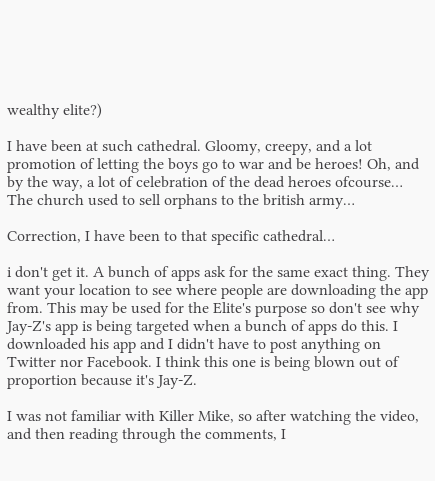wealthy elite?)

I have been at such cathedral. Gloomy, creepy, and a lot promotion of letting the boys go to war and be heroes! Oh, and by the way, a lot of celebration of the dead heroes ofcourse…
The church used to sell orphans to the british army…

Correction, I have been to that specific cathedral…

i don't get it. A bunch of apps ask for the same exact thing. They want your location to see where people are downloading the app from. This may be used for the Elite's purpose so don't see why Jay-Z's app is being targeted when a bunch of apps do this. I downloaded his app and I didn't have to post anything on Twitter nor Facebook. I think this one is being blown out of proportion because it's Jay-Z.

I was not familiar with Killer Mike, so after watching the video, and then reading through the comments, I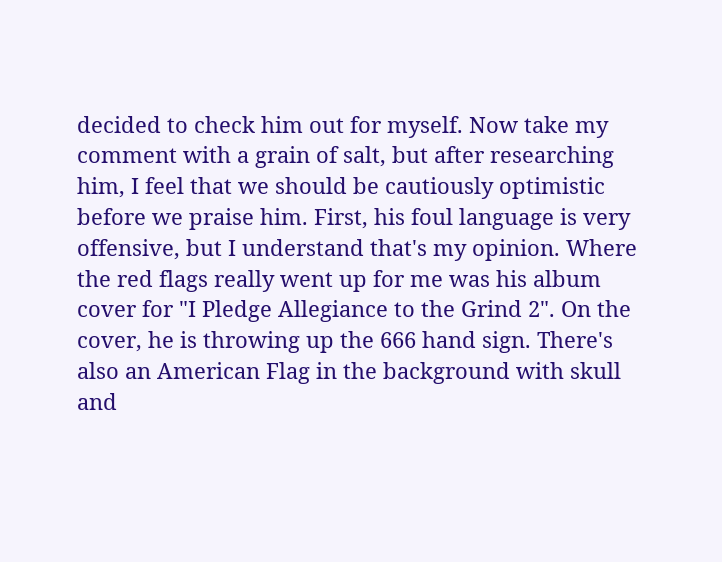decided to check him out for myself. Now take my comment with a grain of salt, but after researching him, I feel that we should be cautiously optimistic before we praise him. First, his foul language is very offensive, but I understand that's my opinion. Where the red flags really went up for me was his album cover for "I Pledge Allegiance to the Grind 2". On the cover, he is throwing up the 666 hand sign. There's also an American Flag in the background with skull and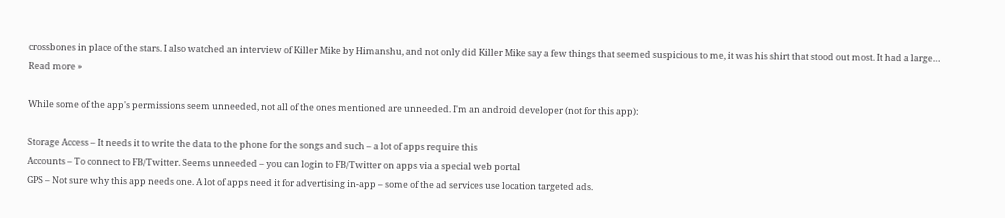crossbones in place of the stars. I also watched an interview of Killer Mike by Himanshu, and not only did Killer Mike say a few things that seemed suspicious to me, it was his shirt that stood out most. It had a large… Read more »

While some of the app's permissions seem unneeded, not all of the ones mentioned are unneeded. I'm an android developer (not for this app):

Storage Access – It needs it to write the data to the phone for the songs and such – a lot of apps require this
Accounts – To connect to FB/Twitter. Seems unneeded – you can login to FB/Twitter on apps via a special web portal
GPS – Not sure why this app needs one. A lot of apps need it for advertising in-app – some of the ad services use location targeted ads.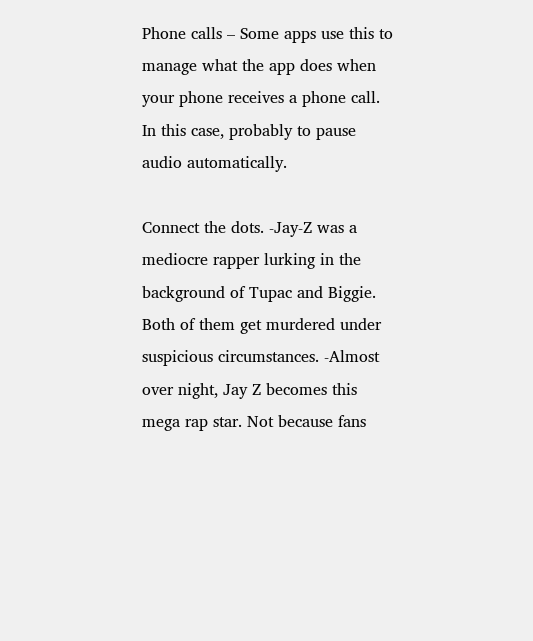Phone calls – Some apps use this to manage what the app does when your phone receives a phone call. In this case, probably to pause audio automatically.

Connect the dots. -Jay-Z was a mediocre rapper lurking in the background of Tupac and Biggie. Both of them get murdered under suspicious circumstances. -Almost over night, Jay Z becomes this mega rap star. Not because fans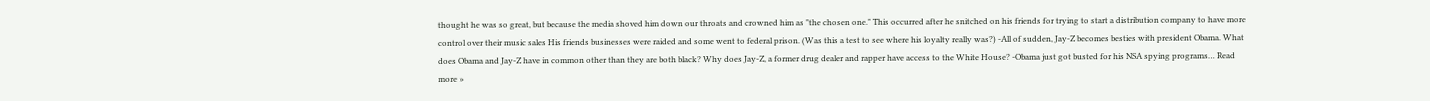thought he was so great, but because the media shoved him down our throats and crowned him as "the chosen one." This occurred after he snitched on his friends for trying to start a distribution company to have more control over their music sales His friends businesses were raided and some went to federal prison. (Was this a test to see where his loyalty really was?) -All of sudden, Jay-Z becomes besties with president Obama. What does Obama and Jay-Z have in common other than they are both black? Why does Jay-Z, a former drug dealer and rapper have access to the White House? -Obama just got busted for his NSA spying programs… Read more »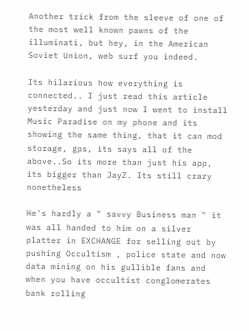Another trick from the sleeve of one of the most well known pawns of the illuminati, but hey, in the American Soviet Union, web surf you indeed.

Its hilarious how everything is connected.. I just read this article yesterday and just now I went to install Music Paradise on my phone and its showing the same thing, that it can mod storage, gps, its says all of the above..So its more than just his app, its bigger than JayZ. Its still crazy nonetheless

He's hardly a " savvy Business man " it was all handed to him on a silver platter in EXCHANGE for selling out by pushing Occultism , police state and now data mining on his gullible fans and when you have occultist conglomerates bank rolling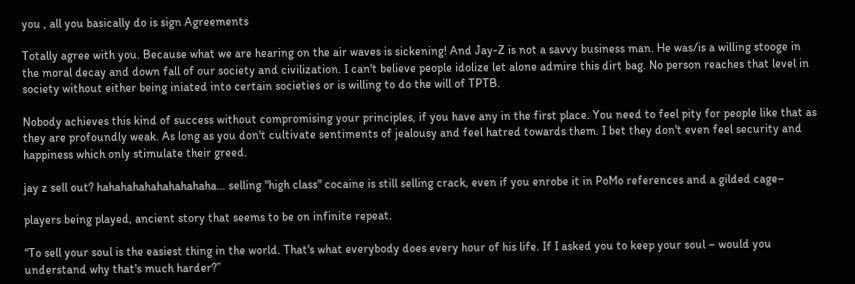you , all you basically do is sign Agreements

Totally agree with you. Because what we are hearing on the air waves is sickening! And Jay-Z is not a savvy business man. He was/is a willing stooge in the moral decay and down fall of our society and civilization. I can't believe people idolize let alone admire this dirt bag. No person reaches that level in society without either being iniated into certain societies or is willing to do the will of TPTB.

Nobody achieves this kind of success without compromising your principles, if you have any in the first place. You need to feel pity for people like that as they are profoundly weak. As long as you don't cultivate sentiments of jealousy and feel hatred towards them. I bet they don't even feel security and happiness which only stimulate their greed.

jay z sell out? hahahahahahahahahaha… selling "high class" cocaine is still selling crack, even if you enrobe it in PoMo references and a gilded cage–

players being played, ancient story that seems to be on infinite repeat.

“To sell your soul is the easiest thing in the world. That's what everybody does every hour of his life. If I asked you to keep your soul – would you understand why that's much harder?”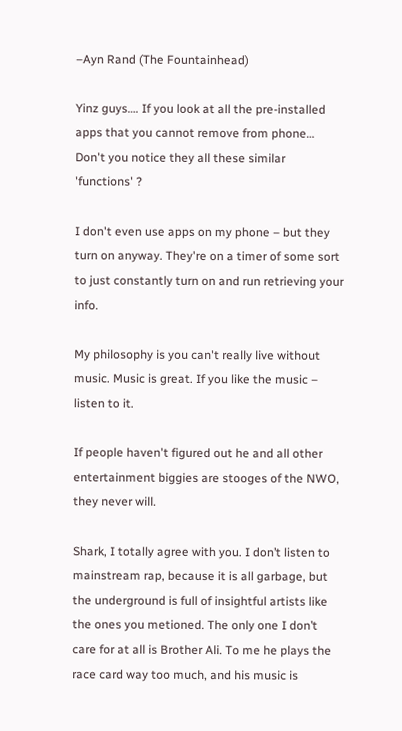–Ayn Rand (The Fountainhead)

Yinz guys…. If you look at all the pre-installed apps that you cannot remove from phone… Don't you notice they all these similar 'functions' ?

I don't even use apps on my phone – but they turn on anyway. They're on a timer of some sort to just constantly turn on and run retrieving your info.

My philosophy is you can't really live without music. Music is great. If you like the music – listen to it.

If people haven't figured out he and all other entertainment biggies are stooges of the NWO, they never will.

Shark, I totally agree with you. I don’t listen to mainstream rap, because it is all garbage, but the underground is full of insightful artists like the ones you metioned. The only one I don’t care for at all is Brother Ali. To me he plays the race card way too much, and his music is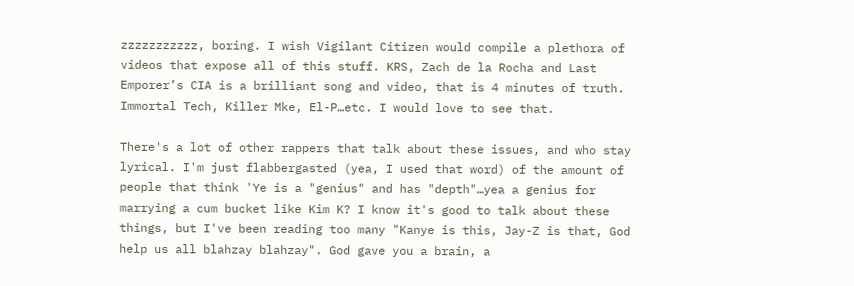zzzzzzzzzzz, boring. I wish Vigilant Citizen would compile a plethora of videos that expose all of this stuff. KRS, Zach de la Rocha and Last Emporer’s CIA is a brilliant song and video, that is 4 minutes of truth. Immortal Tech, Killer Mke, El-P…etc. I would love to see that.

There's a lot of other rappers that talk about these issues, and who stay lyrical. I'm just flabbergasted (yea, I used that word) of the amount of people that think 'Ye is a "genius" and has "depth"…yea a genius for marrying a cum bucket like Kim K? I know it's good to talk about these things, but I've been reading too many "Kanye is this, Jay-Z is that, God help us all blahzay blahzay". God gave you a brain, a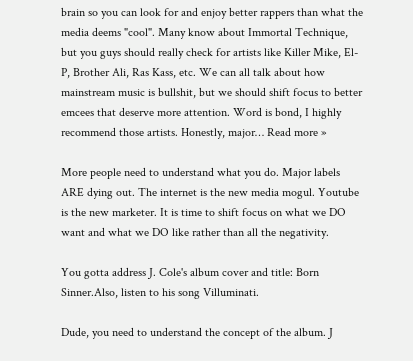brain so you can look for and enjoy better rappers than what the media deems "cool". Many know about Immortal Technique, but you guys should really check for artists like Killer Mike, El-P, Brother Ali, Ras Kass, etc. We can all talk about how mainstream music is bullshit, but we should shift focus to better emcees that deserve more attention. Word is bond, I highly recommend those artists. Honestly, major… Read more »

More people need to understand what you do. Major labels ARE dying out. The internet is the new media mogul. Youtube is the new marketer. It is time to shift focus on what we DO want and what we DO like rather than all the negativity.

You gotta address J. Cole's album cover and title: Born Sinner.Also, listen to his song Villuminati.

Dude, you need to understand the concept of the album. J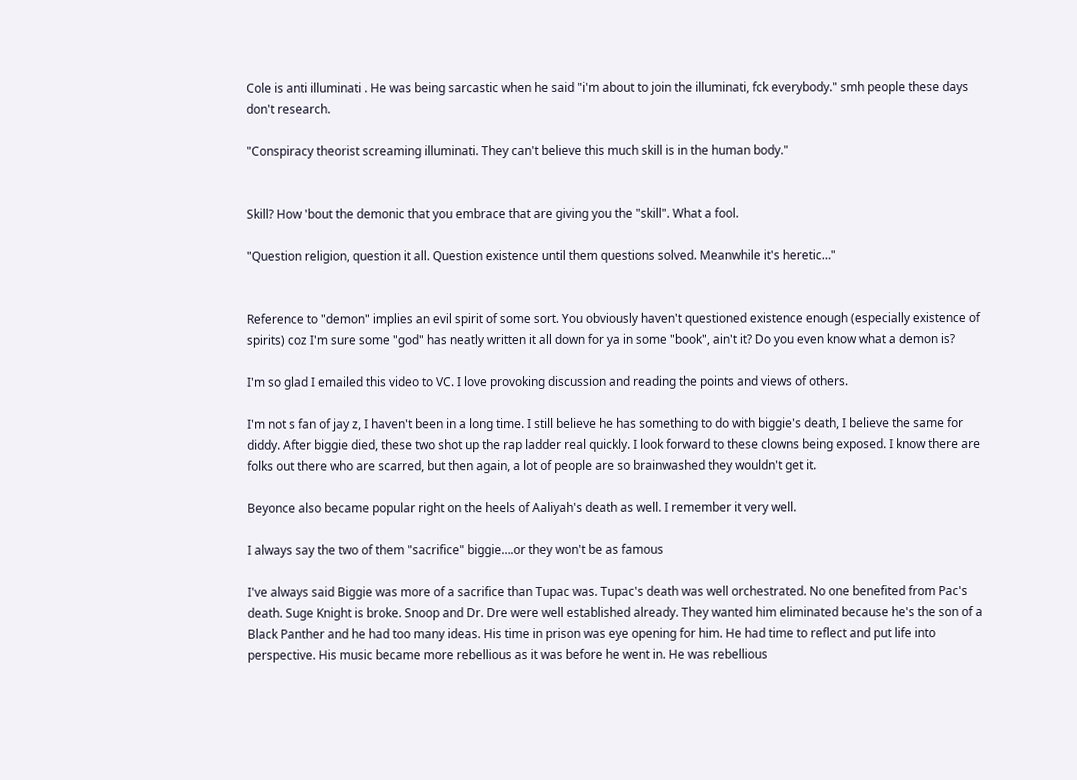Cole is anti illuminati . He was being sarcastic when he said "i'm about to join the illuminati, fck everybody." smh people these days don't research.

"Conspiracy theorist screaming illuminati. They can't believe this much skill is in the human body."


Skill? How 'bout the demonic that you embrace that are giving you the "skill". What a fool.

"Question religion, question it all. Question existence until them questions solved. Meanwhile it's heretic…"


Reference to "demon" implies an evil spirit of some sort. You obviously haven't questioned existence enough (especially existence of spirits) coz I'm sure some "god" has neatly written it all down for ya in some "book", ain't it? Do you even know what a demon is?

I'm so glad I emailed this video to VC. I love provoking discussion and reading the points and views of others.

I'm not s fan of jay z, I haven't been in a long time. I still believe he has something to do with biggie's death, I believe the same for diddy. After biggie died, these two shot up the rap ladder real quickly. I look forward to these clowns being exposed. I know there are folks out there who are scarred, but then again, a lot of people are so brainwashed they wouldn't get it.

Beyonce also became popular right on the heels of Aaliyah's death as well. I remember it very well.

I always say the two of them "sacrifice" biggie….or they won't be as famous

I've always said Biggie was more of a sacrifice than Tupac was. Tupac's death was well orchestrated. No one benefited from Pac's death. Suge Knight is broke. Snoop and Dr. Dre were well established already. They wanted him eliminated because he's the son of a Black Panther and he had too many ideas. His time in prison was eye opening for him. He had time to reflect and put life into perspective. His music became more rebellious as it was before he went in. He was rebellious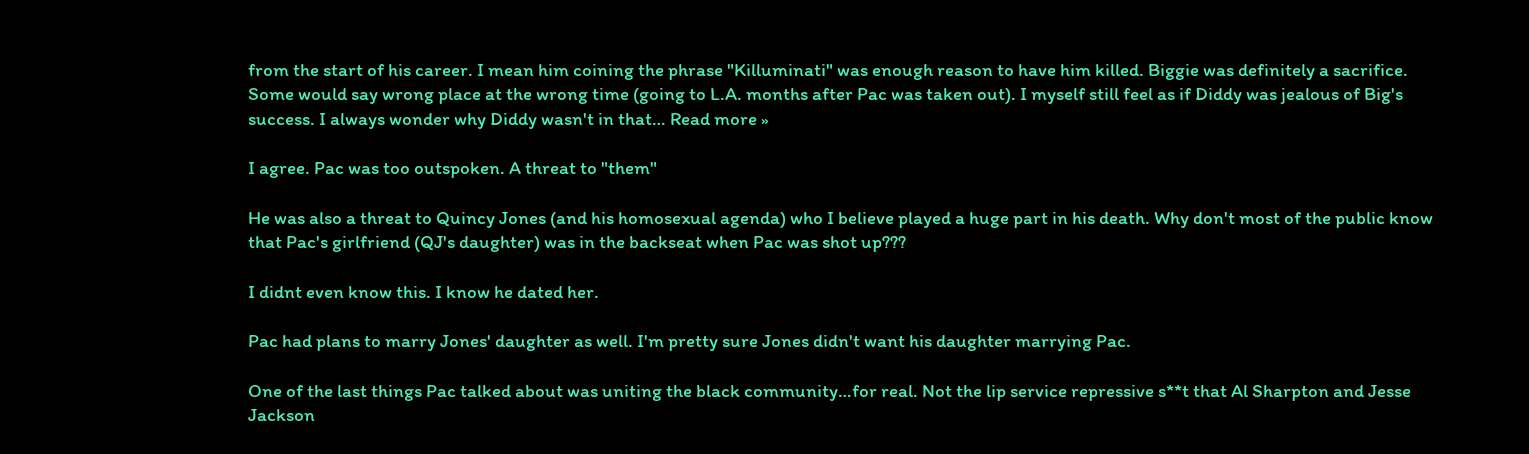from the start of his career. I mean him coining the phrase "Killuminati" was enough reason to have him killed. Biggie was definitely a sacrifice. Some would say wrong place at the wrong time (going to L.A. months after Pac was taken out). I myself still feel as if Diddy was jealous of Big's success. I always wonder why Diddy wasn't in that… Read more »

I agree. Pac was too outspoken. A threat to "them"

He was also a threat to Quincy Jones (and his homosexual agenda) who I believe played a huge part in his death. Why don't most of the public know that Pac's girlfriend (QJ's daughter) was in the backseat when Pac was shot up???

I didnt even know this. I know he dated her.

Pac had plans to marry Jones' daughter as well. I'm pretty sure Jones didn't want his daughter marrying Pac.

One of the last things Pac talked about was uniting the black community…for real. Not the lip service repressive s**t that Al Sharpton and Jesse Jackson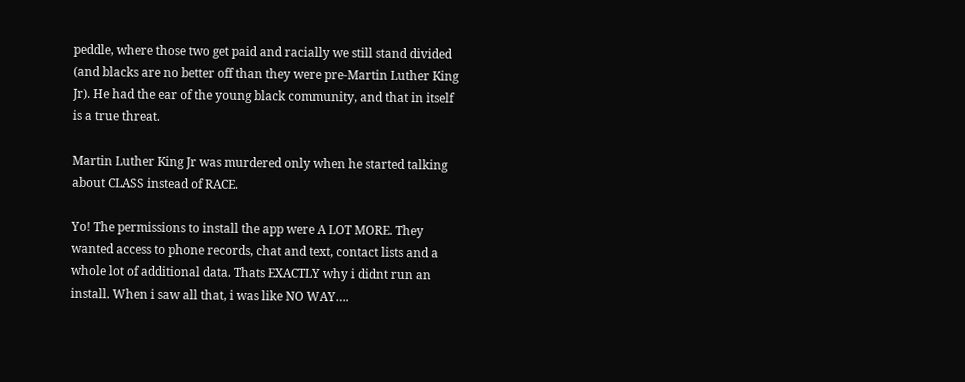peddle, where those two get paid and racially we still stand divided (and blacks are no better off than they were pre-Martin Luther King Jr). He had the ear of the young black community, and that in itself is a true threat.

Martin Luther King Jr was murdered only when he started talking about CLASS instead of RACE.

Yo! The permissions to install the app were A LOT MORE. They wanted access to phone records, chat and text, contact lists and a whole lot of additional data. Thats EXACTLY why i didnt run an install. When i saw all that, i was like NO WAY….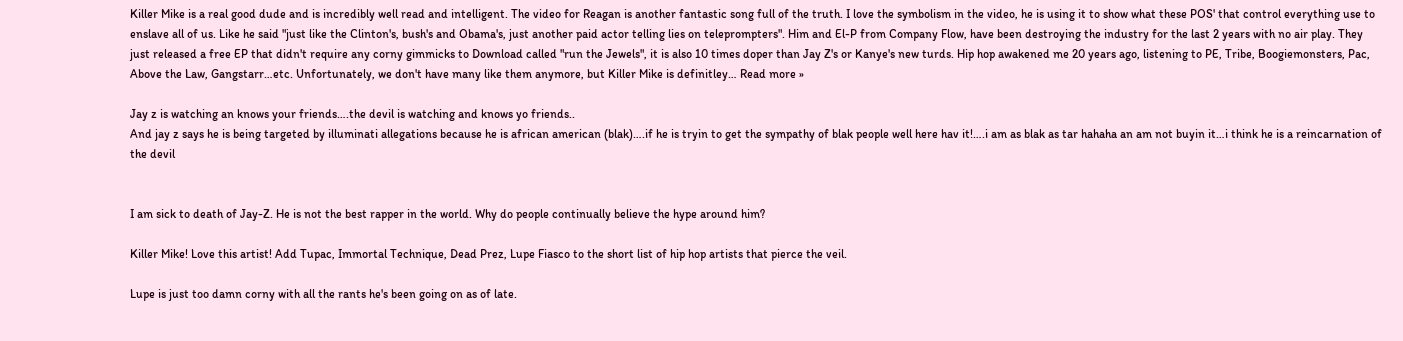Killer Mike is a real good dude and is incredibly well read and intelligent. The video for Reagan is another fantastic song full of the truth. I love the symbolism in the video, he is using it to show what these POS' that control everything use to enslave all of us. Like he said "just like the Clinton's, bush's and Obama's, just another paid actor telling lies on teleprompters". Him and El-P from Company Flow, have been destroying the industry for the last 2 years with no air play. They just released a free EP that didn't require any corny gimmicks to Download called "run the Jewels", it is also 10 times doper than Jay Z's or Kanye's new turds. Hip hop awakened me 20 years ago, listening to PE, Tribe, Boogiemonsters, Pac, Above the Law, Gangstarr…etc. Unfortunately, we don't have many like them anymore, but Killer Mike is definitley… Read more »

Jay z is watching an knows your friends….the devil is watching and knows yo friends..
And jay z says he is being targeted by illuminati allegations because he is african american (blak)….if he is tryin to get the sympathy of blak people well here hav it!….i am as blak as tar hahaha an am not buyin it…i think he is a reincarnation of the devil


I am sick to death of Jay-Z. He is not the best rapper in the world. Why do people continually believe the hype around him?

Killer Mike! Love this artist! Add Tupac, Immortal Technique, Dead Prez, Lupe Fiasco to the short list of hip hop artists that pierce the veil.

Lupe is just too damn corny with all the rants he's been going on as of late.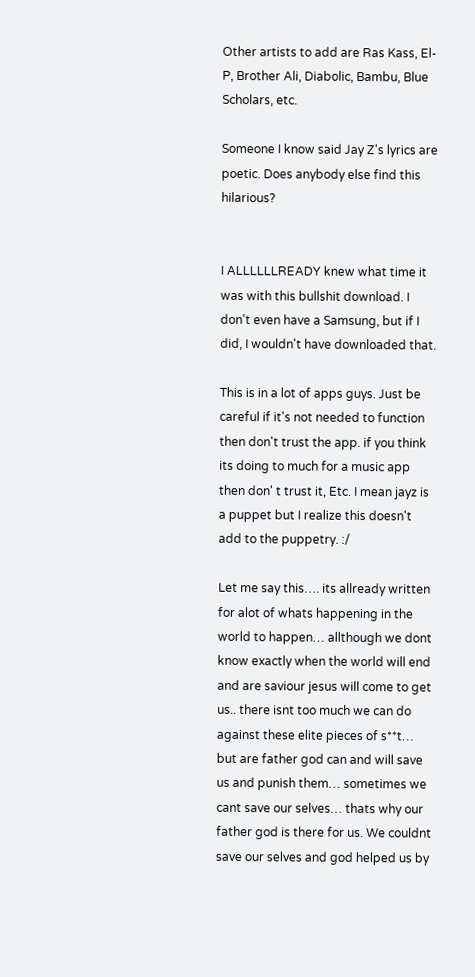Other artists to add are Ras Kass, El-P, Brother Ali, Diabolic, Bambu, Blue Scholars, etc.

Someone I know said Jay Z's lyrics are poetic. Does anybody else find this hilarious?


I ALLLLLLREADY knew what time it was with this bullshit download. I don't even have a Samsung, but if I did, I wouldn't have downloaded that.

This is in a lot of apps guys. Just be careful if it's not needed to function then don't trust the app. if you think its doing to much for a music app then don' t trust it, Etc. I mean jayz is a puppet but I realize this doesn't add to the puppetry. :/

Let me say this…. its allready written for alot of whats happening in the world to happen… allthough we dont know exactly when the world will end and are saviour jesus will come to get us.. there isnt too much we can do against these elite pieces of s**t… but are father god can and will save us and punish them… sometimes we cant save our selves… thats why our father god is there for us. We couldnt save our selves and god helped us by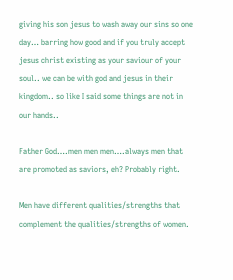giving his son jesus to wash away our sins so one day… barring how good and if you truly accept jesus christ existing as your saviour of your soul.. we can be with god and jesus in their kingdom.. so like I said some things are not in our hands..

Father God….men men men….always men that are promoted as saviors, eh? Probably right.

Men have different qualities/strengths that complement the qualities/strengths of women.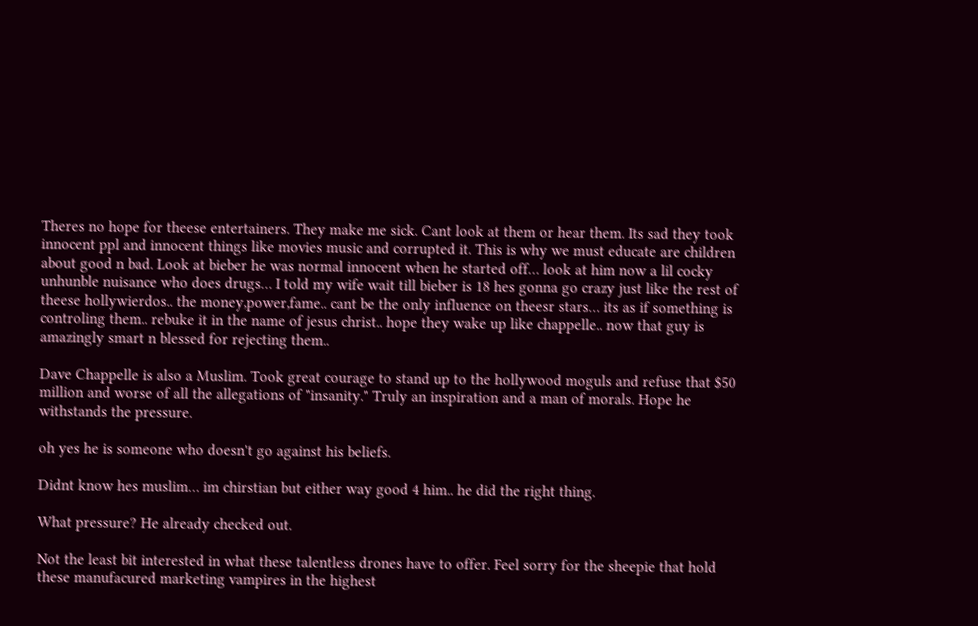Theres no hope for theese entertainers. They make me sick. Cant look at them or hear them. Its sad they took innocent ppl and innocent things like movies music and corrupted it. This is why we must educate are children about good n bad. Look at bieber he was normal innocent when he started off… look at him now a lil cocky unhunble nuisance who does drugs… I told my wife wait till bieber is 18 hes gonna go crazy just like the rest of theese hollywierdos.. the money,power,fame.. cant be the only influence on theesr stars… its as if something is controling them.. rebuke it in the name of jesus christ.. hope they wake up like chappelle.. now that guy is amazingly smart n blessed for rejecting them..

Dave Chappelle is also a Muslim. Took great courage to stand up to the hollywood moguls and refuse that $50 million and worse of all the allegations of "insanity." Truly an inspiration and a man of morals. Hope he withstands the pressure.

oh yes he is someone who doesn't go against his beliefs.

Didnt know hes muslim… im chirstian but either way good 4 him.. he did the right thing.

What pressure? He already checked out.

Not the least bit interested in what these talentless drones have to offer. Feel sorry for the sheepie that hold these manufacured marketing vampires in the highest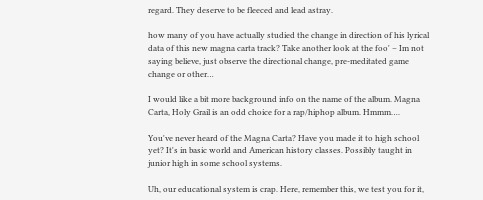regard. They deserve to be fleeced and lead astray.

how many of you have actually studied the change in direction of his lyrical data of this new magna carta track? Take another look at the foo' – Im not saying believe, just observe the directional change, pre-meditated game change or other…

I would like a bit more background info on the name of the album. Magna Carta, Holy Grail is an odd choice for a rap/hiphop album. Hmmm….

You've never heard of the Magna Carta? Have you made it to high school yet? It's in basic world and American history classes. Possibly taught in junior high in some school systems.

Uh, our educational system is crap. Here, remember this, we test you for it,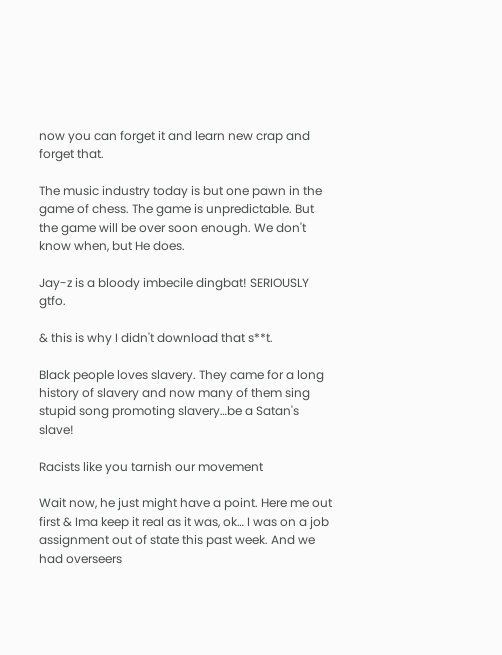now you can forget it and learn new crap and forget that.

The music industry today is but one pawn in the game of chess. The game is unpredictable. But the game will be over soon enough. We don't know when, but He does.

Jay-z is a bloody imbecile dingbat! SERIOUSLY gtfo.

& this is why I didn't download that s**t.

Black people loves slavery. They came for a long history of slavery and now many of them sing stupid song promoting slavery…be a Satan's slave!

Racists like you tarnish our movement

Wait now, he just might have a point. Here me out first & Ima keep it real as it was, ok… I was on a job assignment out of state this past week. And we had overseers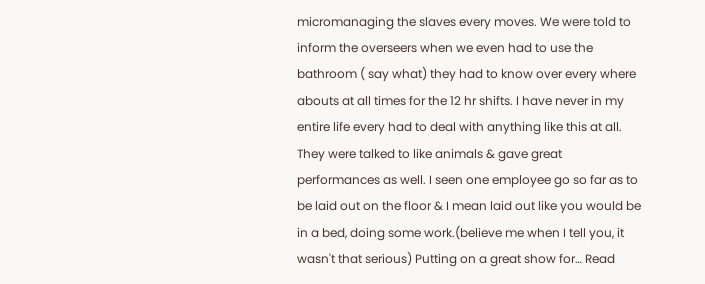micromanaging the slaves every moves. We were told to inform the overseers when we even had to use the bathroom ( say what) they had to know over every where abouts at all times for the 12 hr shifts. I have never in my entire life every had to deal with anything like this at all. They were talked to like animals & gave great performances as well. I seen one employee go so far as to be laid out on the floor & I mean laid out like you would be in a bed, doing some work.(believe me when I tell you, it wasn't that serious) Putting on a great show for… Read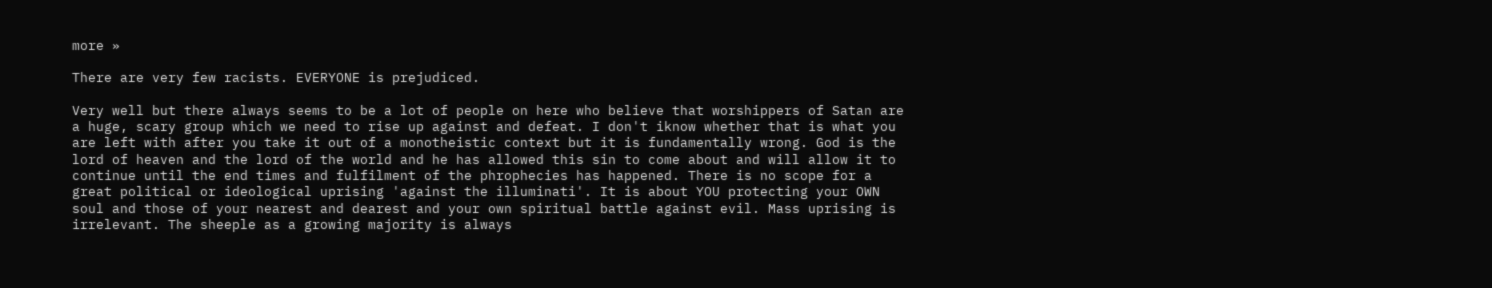more »

There are very few racists. EVERYONE is prejudiced.

Very well but there always seems to be a lot of people on here who believe that worshippers of Satan are a huge, scary group which we need to rise up against and defeat. I don't iknow whether that is what you are left with after you take it out of a monotheistic context but it is fundamentally wrong. God is the lord of heaven and the lord of the world and he has allowed this sin to come about and will allow it to continue until the end times and fulfilment of the phrophecies has happened. There is no scope for a great political or ideological uprising 'against the illuminati'. It is about YOU protecting your OWN soul and those of your nearest and dearest and your own spiritual battle against evil. Mass uprising is irrelevant. The sheeple as a growing majority is always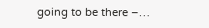going to be there –…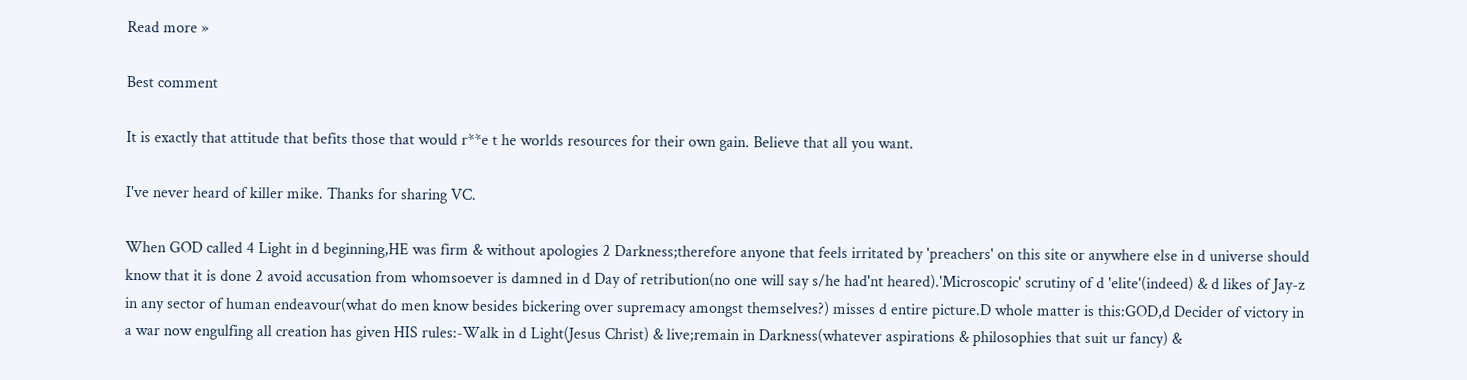Read more »

Best comment

It is exactly that attitude that befits those that would r**e t he worlds resources for their own gain. Believe that all you want.

I've never heard of killer mike. Thanks for sharing VC.

When GOD called 4 Light in d beginning,HE was firm & without apologies 2 Darkness;therefore anyone that feels irritated by 'preachers' on this site or anywhere else in d universe should know that it is done 2 avoid accusation from whomsoever is damned in d Day of retribution(no one will say s/he had'nt heared).'Microscopic' scrutiny of d 'elite'(indeed) & d likes of Jay-z in any sector of human endeavour(what do men know besides bickering over supremacy amongst themselves?) misses d entire picture.D whole matter is this:GOD,d Decider of victory in a war now engulfing all creation has given HIS rules:-Walk in d Light(Jesus Christ) & live;remain in Darkness(whatever aspirations & philosophies that suit ur fancy) &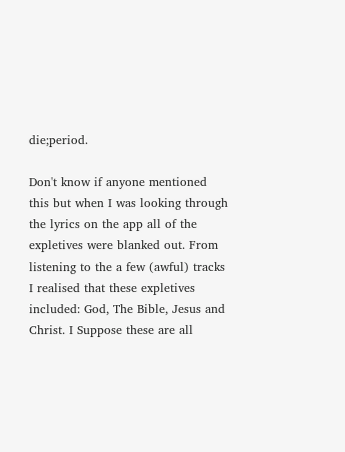die;period.

Don't know if anyone mentioned this but when I was looking through the lyrics on the app all of the expletives were blanked out. From listening to the a few (awful) tracks I realised that these expletives included: God, The Bible, Jesus and Christ. I Suppose these are all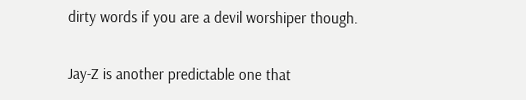dirty words if you are a devil worshiper though.

Jay-Z is another predictable one that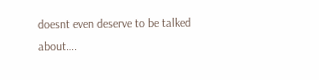doesnt even deserve to be talked about….